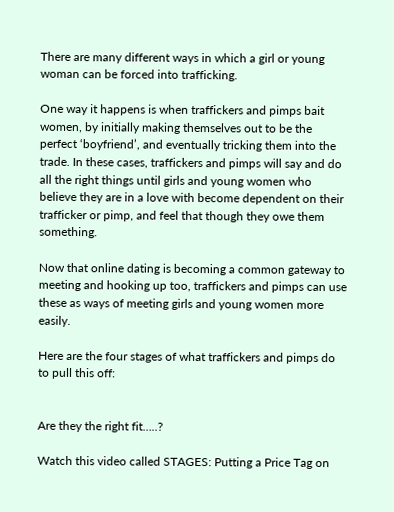There are many different ways in which a girl or young woman can be forced into trafficking.

One way it happens is when traffickers and pimps bait women, by initially making themselves out to be the perfect ‘boyfriend’, and eventually tricking them into the trade. In these cases, traffickers and pimps will say and do all the right things until girls and young women who believe they are in a love with become dependent on their trafficker or pimp, and feel that though they owe them something.

Now that online dating is becoming a common gateway to meeting and hooking up too, traffickers and pimps can use these as ways of meeting girls and young women more easily.

Here are the four stages of what traffickers and pimps do to pull this off:


Are they the right fit…..?

Watch this video called STAGES: Putting a Price Tag on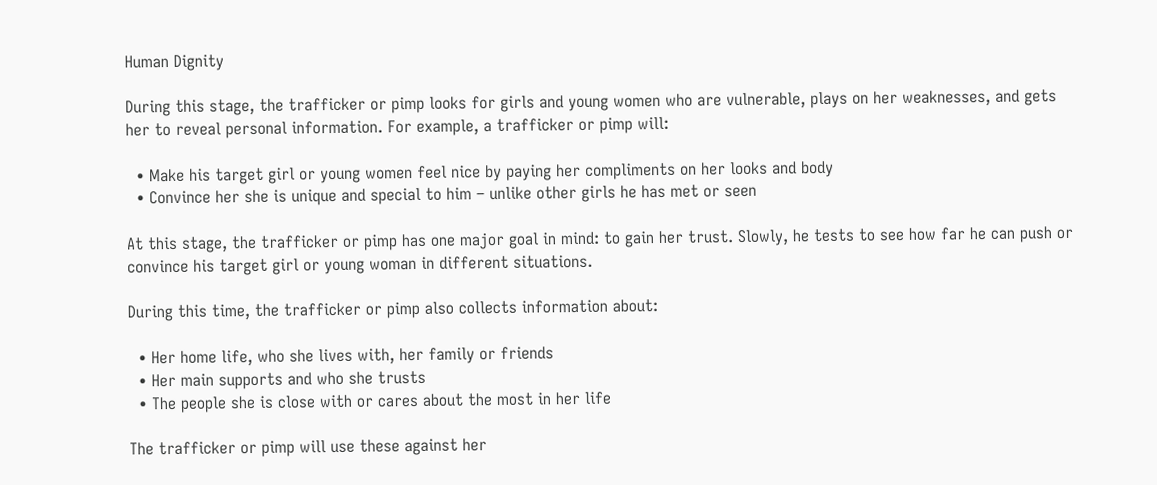Human Dignity

During this stage, the trafficker or pimp looks for girls and young women who are vulnerable, plays on her weaknesses, and gets her to reveal personal information. For example, a trafficker or pimp will:

  • Make his target girl or young women feel nice by paying her compliments on her looks and body
  • Convince her she is unique and special to him – unlike other girls he has met or seen

At this stage, the trafficker or pimp has one major goal in mind: to gain her trust. Slowly, he tests to see how far he can push or convince his target girl or young woman in different situations.

During this time, the trafficker or pimp also collects information about:

  • Her home life, who she lives with, her family or friends
  • Her main supports and who she trusts
  • The people she is close with or cares about the most in her life

The trafficker or pimp will use these against her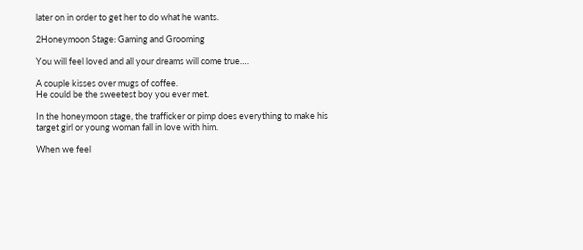later on in order to get her to do what he wants.

2Honeymoon Stage: Gaming and Grooming

You will feel loved and all your dreams will come true….

A couple kisses over mugs of coffee.
He could be the sweetest boy you ever met.

In the honeymoon stage, the trafficker or pimp does everything to make his target girl or young woman fall in love with him.

When we feel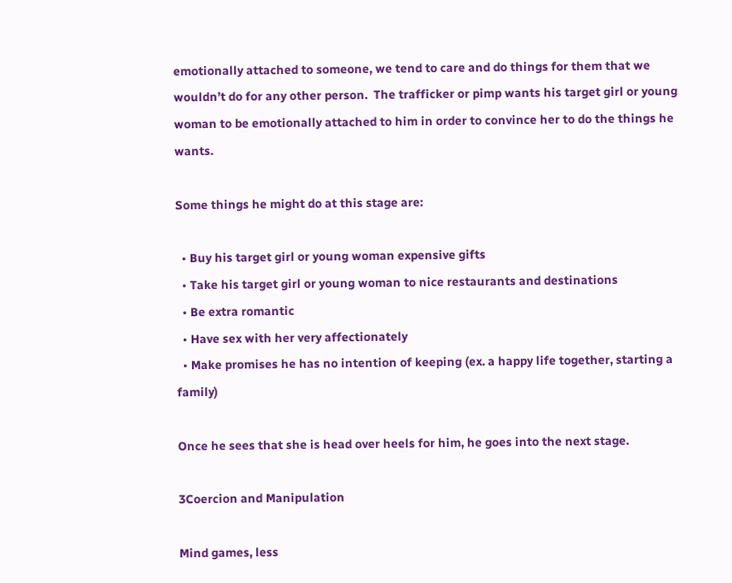emotionally attached to someone, we tend to care and do things for them that we wouldn’t do for any other person.  The trafficker or pimp wants his target girl or young woman to be emotionally attached to him in order to convince her to do the things he wants.

Some things he might do at this stage are:

  • Buy his target girl or young woman expensive gifts
  • Take his target girl or young woman to nice restaurants and destinations
  • Be extra romantic
  • Have sex with her very affectionately
  • Make promises he has no intention of keeping (ex. a happy life together, starting a family)

Once he sees that she is head over heels for him, he goes into the next stage.

3Coercion and Manipulation

Mind games, less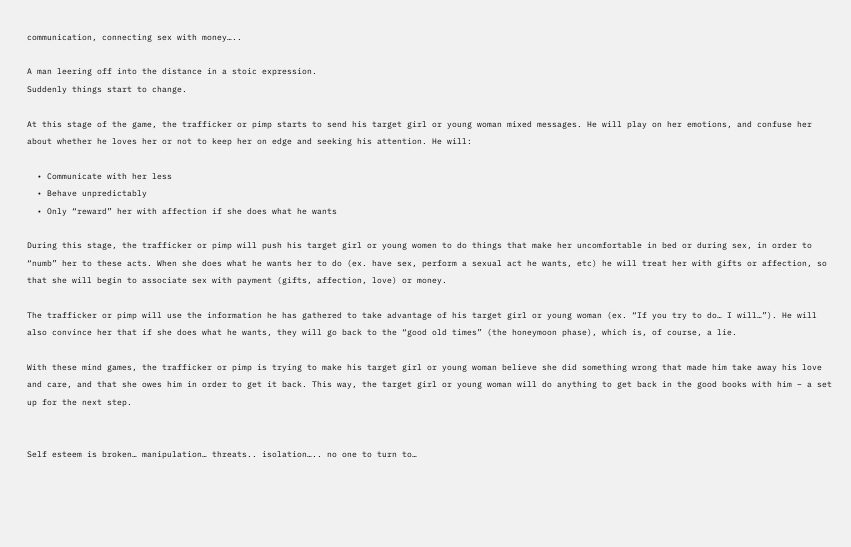communication, connecting sex with money…..

A man leering off into the distance in a stoic expression.
Suddenly things start to change.

At this stage of the game, the trafficker or pimp starts to send his target girl or young woman mixed messages. He will play on her emotions, and confuse her about whether he loves her or not to keep her on edge and seeking his attention. He will:

  • Communicate with her less
  • Behave unpredictably
  • Only “reward” her with affection if she does what he wants

During this stage, the trafficker or pimp will push his target girl or young women to do things that make her uncomfortable in bed or during sex, in order to “numb” her to these acts. When she does what he wants her to do (ex. have sex, perform a sexual act he wants, etc) he will treat her with gifts or affection, so that she will begin to associate sex with payment (gifts, affection, love) or money.

The trafficker or pimp will use the information he has gathered to take advantage of his target girl or young woman (ex. “If you try to do… I will…”). He will also convince her that if she does what he wants, they will go back to the “good old times” (the honeymoon phase), which is, of course, a lie.

With these mind games, the trafficker or pimp is trying to make his target girl or young woman believe she did something wrong that made him take away his love and care, and that she owes him in order to get it back. This way, the target girl or young woman will do anything to get back in the good books with him – a set up for the next step.


Self esteem is broken… manipulation… threats.. isolation….. no one to turn to…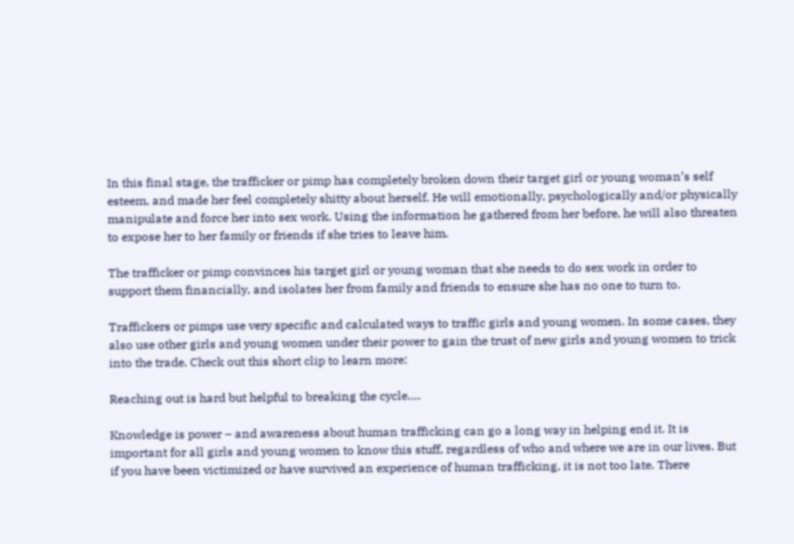In this final stage, the trafficker or pimp has completely broken down their target girl or young woman’s self esteem, and made her feel completely shitty about herself. He will emotionally, psychologically and/or physically manipulate and force her into sex work. Using the information he gathered from her before, he will also threaten to expose her to her family or friends if she tries to leave him.

The trafficker or pimp convinces his target girl or young woman that she needs to do sex work in order to support them financially, and isolates her from family and friends to ensure she has no one to turn to.

Traffickers or pimps use very specific and calculated ways to traffic girls and young women. In some cases, they also use other girls and young women under their power to gain the trust of new girls and young women to trick into the trade. Check out this short clip to learn more:

Reaching out is hard but helpful to breaking the cycle….

Knowledge is power – and awareness about human trafficking can go a long way in helping end it. It is important for all girls and young women to know this stuff, regardless of who and where we are in our lives. But if you have been victimized or have survived an experience of human trafficking, it is not too late. There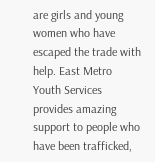are girls and young women who have escaped the trade with help. East Metro Youth Services provides amazing support to people who have been trafficked,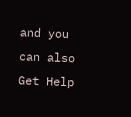and you can also Get Help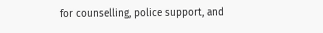for counselling, police support, and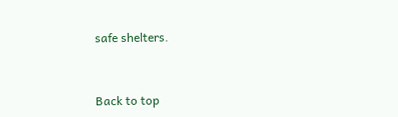safe shelters.


Back to top